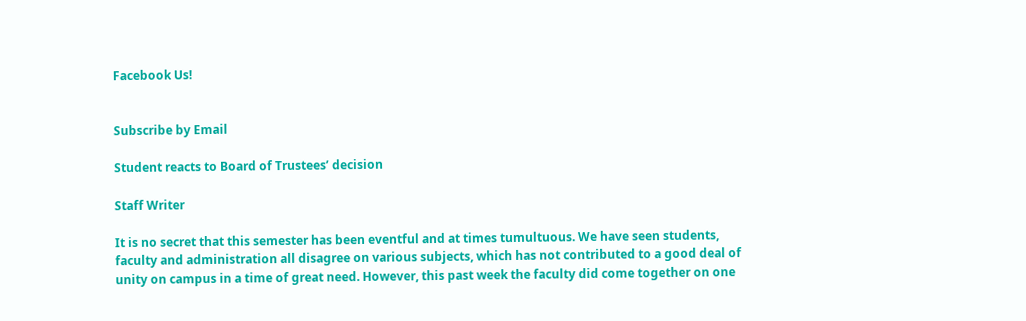Facebook Us!


Subscribe by Email

Student reacts to Board of Trustees’ decision

Staff Writer

It is no secret that this semester has been eventful and at times tumultuous. We have seen students, faculty and administration all disagree on various subjects, which has not contributed to a good deal of unity on campus in a time of great need. However, this past week the faculty did come together on one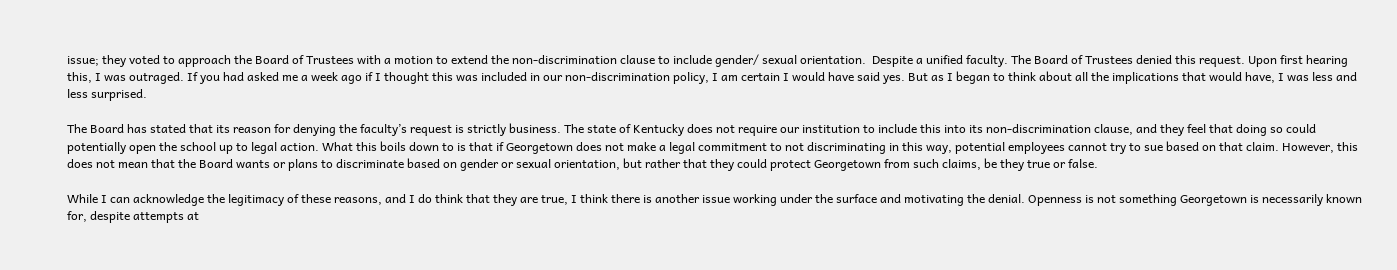issue; they voted to approach the Board of Trustees with a motion to extend the non-discrimination clause to include gender/ sexual orientation.  Despite a unified faculty. The Board of Trustees denied this request. Upon first hearing this, I was outraged. If you had asked me a week ago if I thought this was included in our non-discrimination policy, I am certain I would have said yes. But as I began to think about all the implications that would have, I was less and less surprised.

The Board has stated that its reason for denying the faculty’s request is strictly business. The state of Kentucky does not require our institution to include this into its non-discrimination clause, and they feel that doing so could potentially open the school up to legal action. What this boils down to is that if Georgetown does not make a legal commitment to not discriminating in this way, potential employees cannot try to sue based on that claim. However, this does not mean that the Board wants or plans to discriminate based on gender or sexual orientation, but rather that they could protect Georgetown from such claims, be they true or false.

While I can acknowledge the legitimacy of these reasons, and I do think that they are true, I think there is another issue working under the surface and motivating the denial. Openness is not something Georgetown is necessarily known for, despite attempts at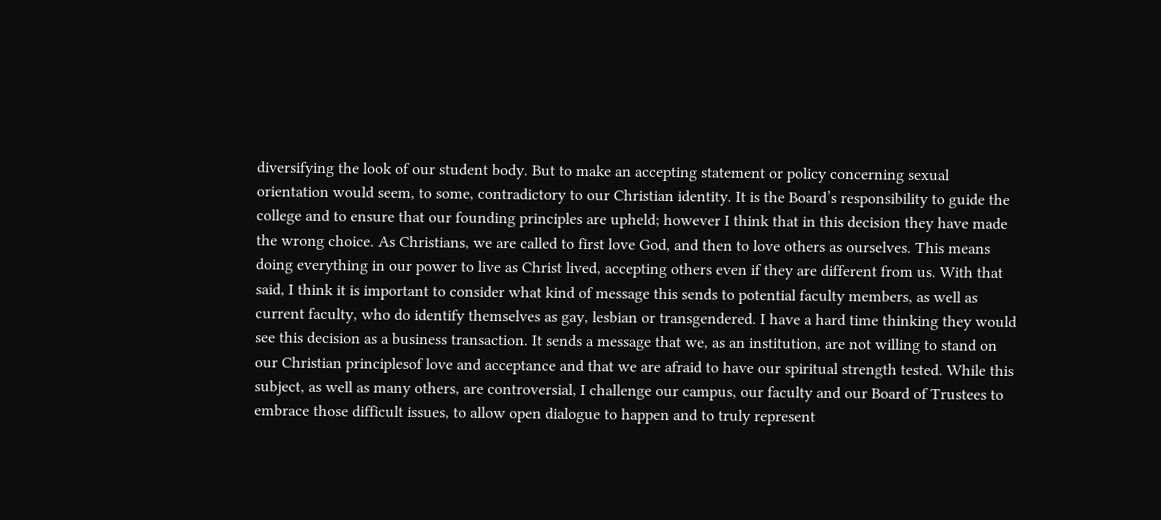diversifying the look of our student body. But to make an accepting statement or policy concerning sexual orientation would seem, to some, contradictory to our Christian identity. It is the Board’s responsibility to guide the college and to ensure that our founding principles are upheld; however I think that in this decision they have made the wrong choice. As Christians, we are called to first love God, and then to love others as ourselves. This means doing everything in our power to live as Christ lived, accepting others even if they are different from us. With that said, I think it is important to consider what kind of message this sends to potential faculty members, as well as current faculty, who do identify themselves as gay, lesbian or transgendered. I have a hard time thinking they would see this decision as a business transaction. It sends a message that we, as an institution, are not willing to stand on our Christian principlesof love and acceptance and that we are afraid to have our spiritual strength tested. While this subject, as well as many others, are controversial, I challenge our campus, our faculty and our Board of Trustees to embrace those difficult issues, to allow open dialogue to happen and to truly represent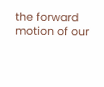the forward motion of our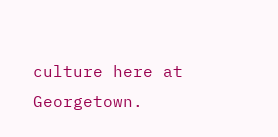culture here at Georgetown.